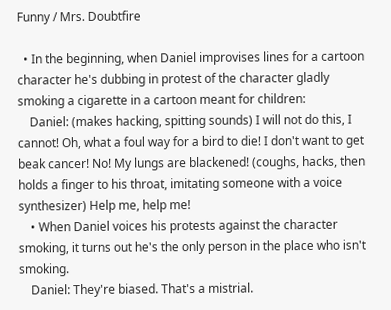Funny / Mrs. Doubtfire

  • In the beginning, when Daniel improvises lines for a cartoon character he's dubbing in protest of the character gladly smoking a cigarette in a cartoon meant for children:
    Daniel: (makes hacking, spitting sounds) I will not do this, I cannot! Oh, what a foul way for a bird to die! I don't want to get beak cancer! No! My lungs are blackened! (coughs, hacks, then holds a finger to his throat, imitating someone with a voice synthesizer) Help me, help me!
    • When Daniel voices his protests against the character smoking, it turns out he's the only person in the place who isn't smoking.
    Daniel: They're biased. That's a mistrial.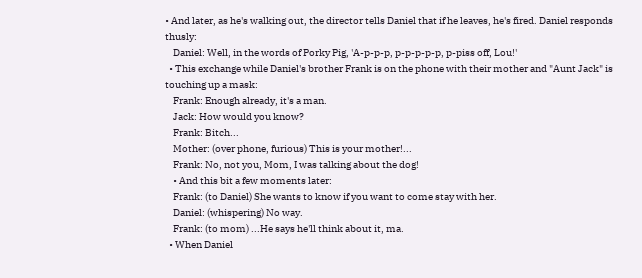• And later, as he's walking out, the director tells Daniel that if he leaves, he's fired. Daniel responds thusly:
    Daniel: Well, in the words of Porky Pig, 'A-p-p-p, p-p-p-p-p, p-piss off, Lou!'
  • This exchange while Daniel's brother Frank is on the phone with their mother and "Aunt Jack" is touching up a mask:
    Frank: Enough already, it's a man.
    Jack: How would you know?
    Frank: Bitch...
    Mother: (over phone, furious) This is your mother!...
    Frank: No, not you, Mom, I was talking about the dog!
    • And this bit a few moments later:
    Frank: (to Daniel) She wants to know if you want to come stay with her.
    Daniel: (whispering) No way.
    Frank: (to mom) ...He says he'll think about it, ma.
  • When Daniel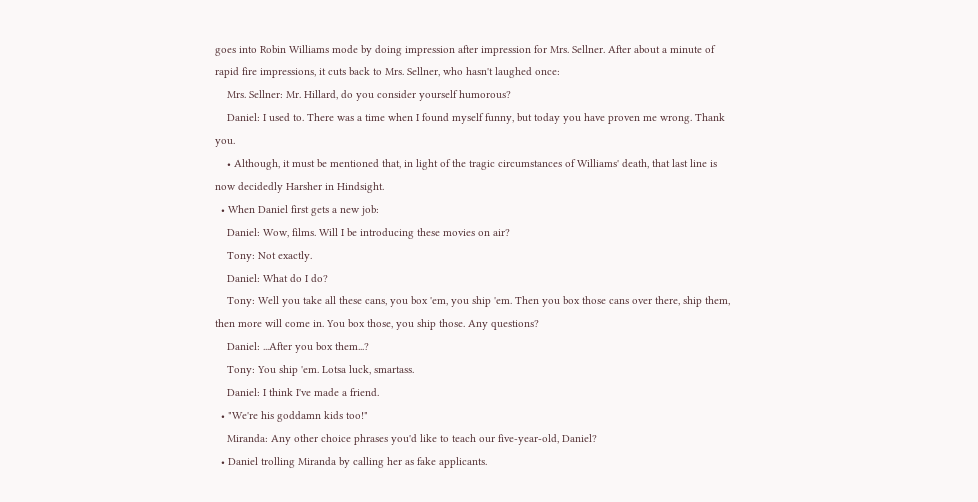goes into Robin Williams mode by doing impression after impression for Mrs. Sellner. After about a minute of rapid fire impressions, it cuts back to Mrs. Sellner, who hasn't laughed once:
    Mrs. Sellner: Mr. Hillard, do you consider yourself humorous?
    Daniel: I used to. There was a time when I found myself funny, but today you have proven me wrong. Thank you.
    • Although, it must be mentioned that, in light of the tragic circumstances of Williams' death, that last line is now decidedly Harsher in Hindsight.
  • When Daniel first gets a new job:
    Daniel: Wow, films. Will I be introducing these movies on air?
    Tony: Not exactly.
    Daniel: What do I do?
    Tony: Well you take all these cans, you box 'em, you ship 'em. Then you box those cans over there, ship them, then more will come in. You box those, you ship those. Any questions?
    Daniel: ...After you box them...?
    Tony: You ship 'em. Lotsa luck, smartass.
    Daniel: I think I've made a friend.
  • "We're his goddamn kids too!"
    Miranda: Any other choice phrases you'd like to teach our five-year-old, Daniel?
  • Daniel trolling Miranda by calling her as fake applicants.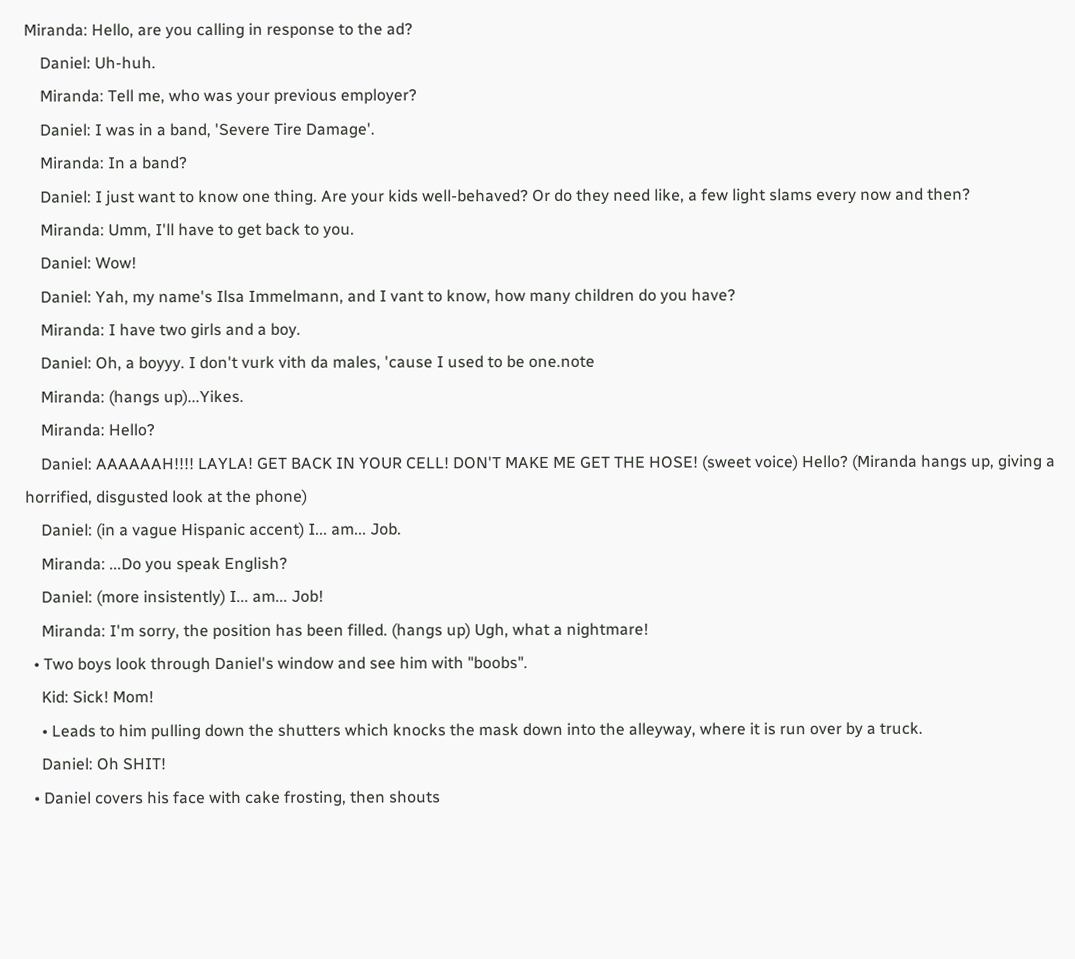Miranda: Hello, are you calling in response to the ad?
    Daniel: Uh-huh.
    Miranda: Tell me, who was your previous employer?
    Daniel: I was in a band, 'Severe Tire Damage'.
    Miranda: In a band?
    Daniel: I just want to know one thing. Are your kids well-behaved? Or do they need like, a few light slams every now and then?
    Miranda: Umm, I'll have to get back to you.
    Daniel: Wow!
    Daniel: Yah, my name's Ilsa Immelmann, and I vant to know, how many children do you have?
    Miranda: I have two girls and a boy.
    Daniel: Oh, a boyyy. I don't vurk vith da males, 'cause I used to be one.note
    Miranda: (hangs up)...Yikes.
    Miranda: Hello?
    Daniel: AAAAAAH!!!! LAYLA! GET BACK IN YOUR CELL! DON'T MAKE ME GET THE HOSE! (sweet voice) Hello? (Miranda hangs up, giving a horrified, disgusted look at the phone)
    Daniel: (in a vague Hispanic accent) I... am... Job.
    Miranda: ...Do you speak English?
    Daniel: (more insistently) I... am... Job!
    Miranda: I'm sorry, the position has been filled. (hangs up) Ugh, what a nightmare!
  • Two boys look through Daniel's window and see him with "boobs".
    Kid: Sick! Mom!
    • Leads to him pulling down the shutters which knocks the mask down into the alleyway, where it is run over by a truck.
    Daniel: Oh SHIT!
  • Daniel covers his face with cake frosting, then shouts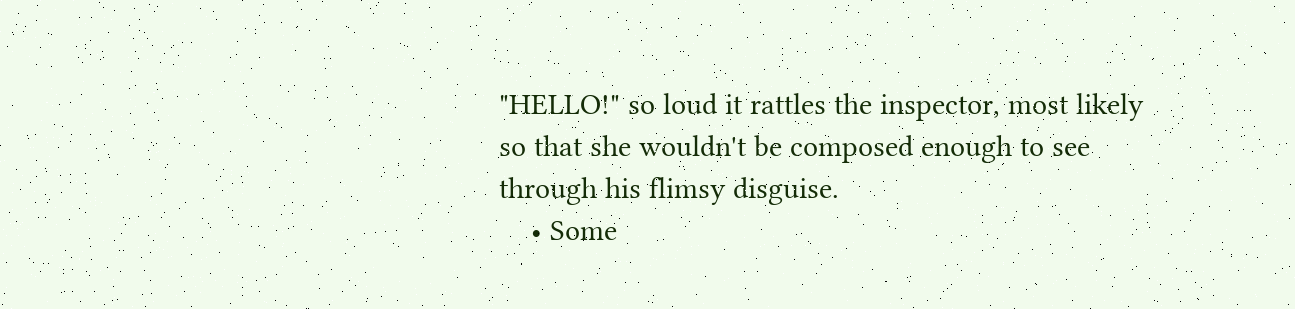"HELLO!" so loud it rattles the inspector, most likely so that she wouldn't be composed enough to see through his flimsy disguise.
    • Some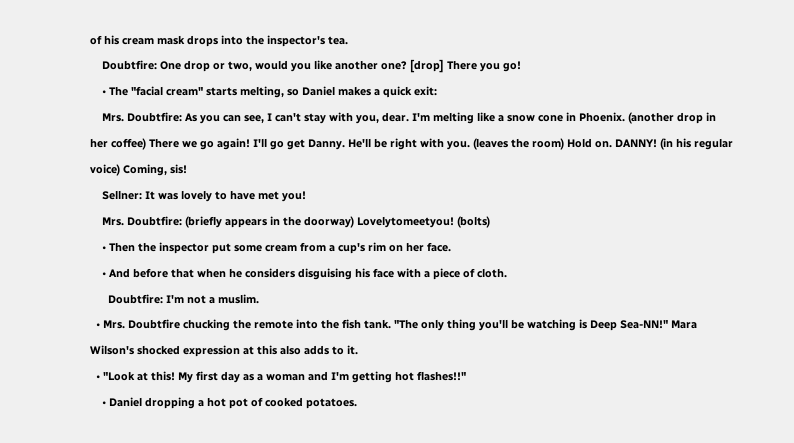of his cream mask drops into the inspector's tea.
    Doubtfire: One drop or two, would you like another one? [drop] There you go!
    • The "facial cream" starts melting, so Daniel makes a quick exit:
    Mrs. Doubtfire: As you can see, I can't stay with you, dear. I'm melting like a snow cone in Phoenix. (another drop in her coffee) There we go again! I'll go get Danny. He'll be right with you. (leaves the room) Hold on. DANNY! (in his regular voice) Coming, sis!
    Sellner: It was lovely to have met you!
    Mrs. Doubtfire: (briefly appears in the doorway) Lovelytomeetyou! (bolts)
    • Then the inspector put some cream from a cup's rim on her face.
    • And before that when he considers disguising his face with a piece of cloth.
      Doubtfire: I'm not a muslim.
  • Mrs. Doubtfire chucking the remote into the fish tank. "The only thing you'll be watching is Deep Sea-NN!" Mara Wilson's shocked expression at this also adds to it.
  • "Look at this! My first day as a woman and I'm getting hot flashes!!"
    • Daniel dropping a hot pot of cooked potatoes.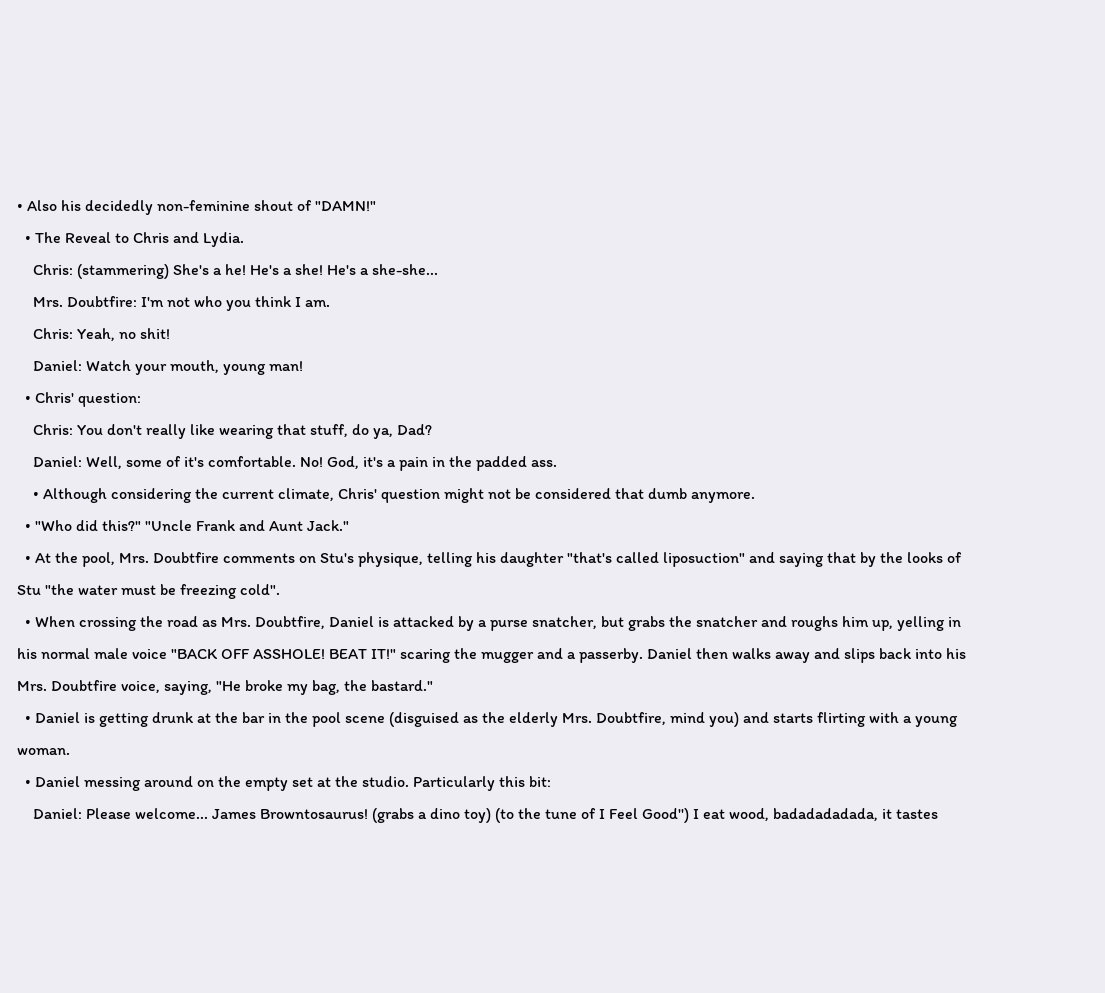• Also his decidedly non-feminine shout of "DAMN!"
  • The Reveal to Chris and Lydia.
    Chris: (stammering) She's a he! He's a she! He's a she-she...
    Mrs. Doubtfire: I'm not who you think I am.
    Chris: Yeah, no shit!
    Daniel: Watch your mouth, young man!
  • Chris' question:
    Chris: You don't really like wearing that stuff, do ya, Dad?
    Daniel: Well, some of it's comfortable. No! God, it's a pain in the padded ass.
    • Although considering the current climate, Chris' question might not be considered that dumb anymore.
  • "Who did this?" "Uncle Frank and Aunt Jack."
  • At the pool, Mrs. Doubtfire comments on Stu's physique, telling his daughter "that's called liposuction" and saying that by the looks of Stu "the water must be freezing cold".
  • When crossing the road as Mrs. Doubtfire, Daniel is attacked by a purse snatcher, but grabs the snatcher and roughs him up, yelling in his normal male voice "BACK OFF ASSHOLE! BEAT IT!" scaring the mugger and a passerby. Daniel then walks away and slips back into his Mrs. Doubtfire voice, saying, "He broke my bag, the bastard."
  • Daniel is getting drunk at the bar in the pool scene (disguised as the elderly Mrs. Doubtfire, mind you) and starts flirting with a young woman.
  • Daniel messing around on the empty set at the studio. Particularly this bit:
    Daniel: Please welcome... James Browntosaurus! (grabs a dino toy) (to the tune of I Feel Good'') I eat wood, badadadadada, it tastes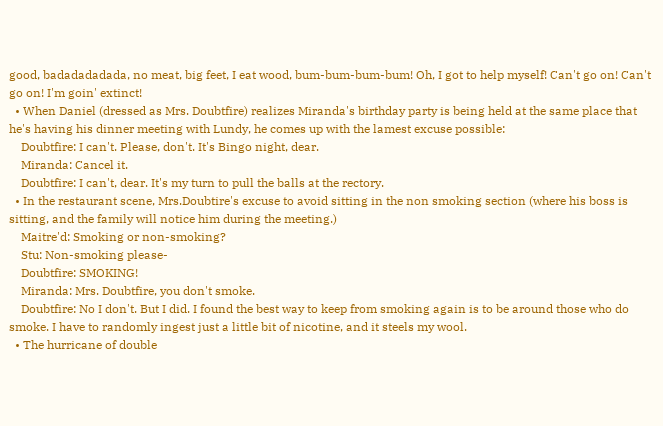good, badadadadada, no meat, big feet, I eat wood, bum-bum-bum-bum! Oh, I got to help myself! Can't go on! Can't go on! I'm goin' extinct!
  • When Daniel (dressed as Mrs. Doubtfire) realizes Miranda's birthday party is being held at the same place that he's having his dinner meeting with Lundy, he comes up with the lamest excuse possible:
    Doubtfire: I can't. Please, don't. It's Bingo night, dear.
    Miranda: Cancel it.
    Doubtfire: I can't, dear. It's my turn to pull the balls at the rectory.
  • In the restaurant scene, Mrs.Doubtire's excuse to avoid sitting in the non smoking section (where his boss is sitting, and the family will notice him during the meeting.)
    Maitre'd: Smoking or non-smoking?
    Stu: Non-smoking please-
    Doubtfire: SMOKING!
    Miranda: Mrs. Doubtfire, you don't smoke.
    Doubtfire: No I don't. But I did. I found the best way to keep from smoking again is to be around those who do smoke. I have to randomly ingest just a little bit of nicotine, and it steels my wool.
  • The hurricane of double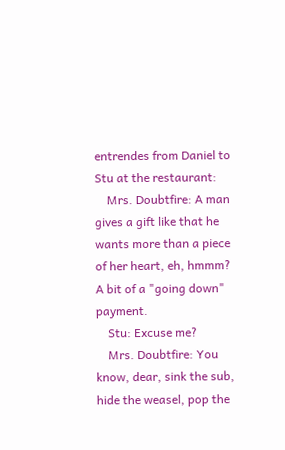entrendes from Daniel to Stu at the restaurant:
    Mrs. Doubtfire: A man gives a gift like that he wants more than a piece of her heart, eh, hmmm? A bit of a "going down" payment.
    Stu: Excuse me?
    Mrs. Doubtfire: You know, dear, sink the sub, hide the weasel, pop the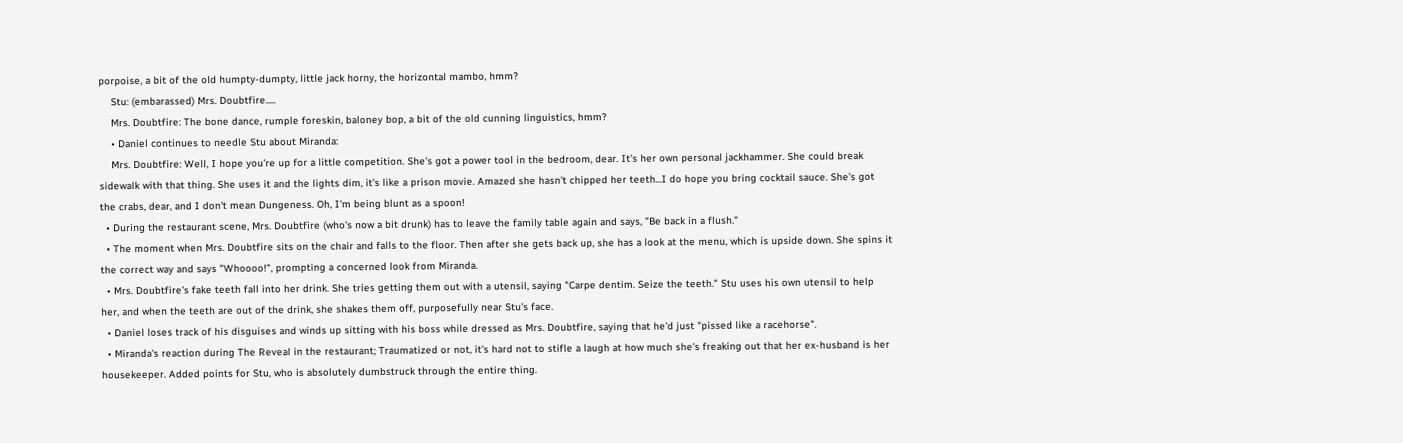porpoise, a bit of the old humpty-dumpty, little jack horny, the horizontal mambo, hmm?
    Stu: (embarassed) Mrs. Doubtfire.....
    Mrs. Doubtfire: The bone dance, rumple foreskin, baloney bop, a bit of the old cunning linguistics, hmm?
    • Daniel continues to needle Stu about Miranda:
    Mrs. Doubtfire: Well, I hope you're up for a little competition. She's got a power tool in the bedroom, dear. It's her own personal jackhammer. She could break sidewalk with that thing. She uses it and the lights dim, it's like a prison movie. Amazed she hasn't chipped her teeth...I do hope you bring cocktail sauce. She's got the crabs, dear, and I don't mean Dungeness. Oh, I'm being blunt as a spoon!
  • During the restaurant scene, Mrs. Doubtfire (who's now a bit drunk) has to leave the family table again and says, "Be back in a flush."
  • The moment when Mrs. Doubtfire sits on the chair and falls to the floor. Then after she gets back up, she has a look at the menu, which is upside down. She spins it the correct way and says "Whoooo!", prompting a concerned look from Miranda.
  • Mrs. Doubtfire's fake teeth fall into her drink. She tries getting them out with a utensil, saying "Carpe dentim. Seize the teeth." Stu uses his own utensil to help her, and when the teeth are out of the drink, she shakes them off, purposefully near Stu's face.
  • Daniel loses track of his disguises and winds up sitting with his boss while dressed as Mrs. Doubtfire, saying that he'd just "pissed like a racehorse".
  • Miranda's reaction during The Reveal in the restaurant; Traumatized or not, it's hard not to stifle a laugh at how much she's freaking out that her ex-husband is her housekeeper. Added points for Stu, who is absolutely dumbstruck through the entire thing.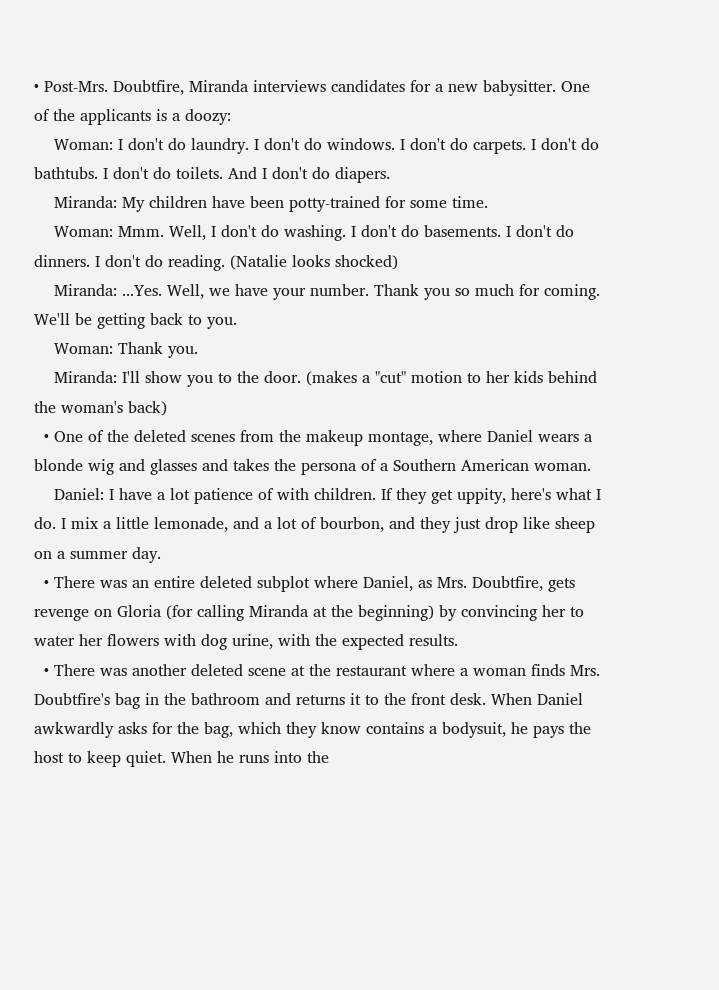• Post-Mrs. Doubtfire, Miranda interviews candidates for a new babysitter. One of the applicants is a doozy:
    Woman: I don't do laundry. I don't do windows. I don't do carpets. I don't do bathtubs. I don't do toilets. And I don't do diapers.
    Miranda: My children have been potty-trained for some time.
    Woman: Mmm. Well, I don't do washing. I don't do basements. I don't do dinners. I don't do reading. (Natalie looks shocked)
    Miranda: ...Yes. Well, we have your number. Thank you so much for coming. We'll be getting back to you.
    Woman: Thank you.
    Miranda: I'll show you to the door. (makes a "cut" motion to her kids behind the woman's back)
  • One of the deleted scenes from the makeup montage, where Daniel wears a blonde wig and glasses and takes the persona of a Southern American woman.
    Daniel: I have a lot patience of with children. If they get uppity, here's what I do. I mix a little lemonade, and a lot of bourbon, and they just drop like sheep on a summer day.
  • There was an entire deleted subplot where Daniel, as Mrs. Doubtfire, gets revenge on Gloria (for calling Miranda at the beginning) by convincing her to water her flowers with dog urine, with the expected results.
  • There was another deleted scene at the restaurant where a woman finds Mrs. Doubtfire's bag in the bathroom and returns it to the front desk. When Daniel awkwardly asks for the bag, which they know contains a bodysuit, he pays the host to keep quiet. When he runs into the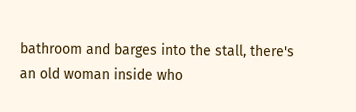bathroom and barges into the stall, there's an old woman inside who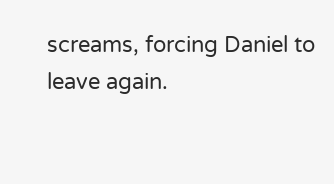screams, forcing Daniel to leave again.